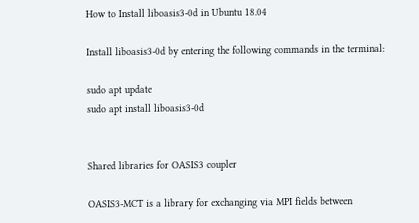How to Install liboasis3-0d in Ubuntu 18.04

Install liboasis3-0d by entering the following commands in the terminal:

sudo apt update
sudo apt install liboasis3-0d


Shared libraries for OASIS3 coupler

OASIS3-MCT is a library for exchanging via MPI fields between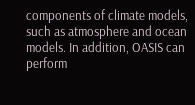components of climate models, such as atmosphere and ocean models. In addition, OASIS can perform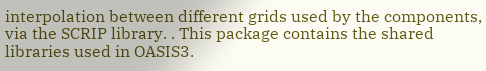interpolation between different grids used by the components, via the SCRIP library. . This package contains the shared libraries used in OASIS3.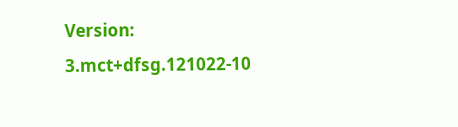Version: 3.mct+dfsg.121022-10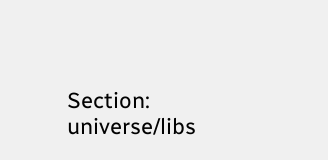Section: universe/libs